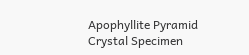Apophyllite Pyramid Crystal Specimen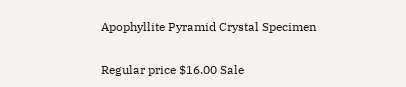Apophyllite Pyramid Crystal Specimen

Regular price $16.00 Sale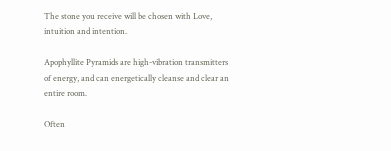The stone you receive will be chosen with Love, intuition and intention.

Apophyllite Pyramids are high-vibration transmitters of energy, and can energetically cleanse and clear an entire room.

Often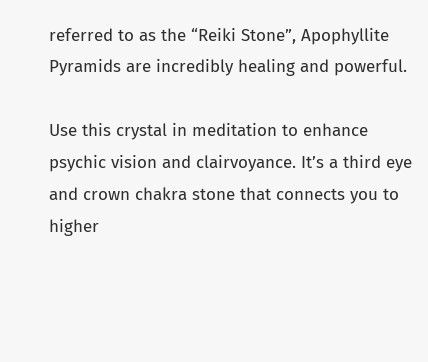referred to as the “Reiki Stone”, Apophyllite Pyramids are incredibly healing and powerful.

Use this crystal in meditation to enhance psychic vision and clairvoyance. It’s a third eye and crown chakra stone that connects you to higher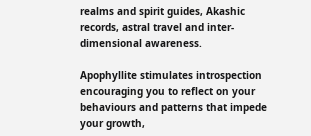realms and spirit guides, Akashic records, astral travel and inter-dimensional awareness.

Apophyllite stimulates introspection encouraging you to reflect on your behaviours and patterns that impede your growth,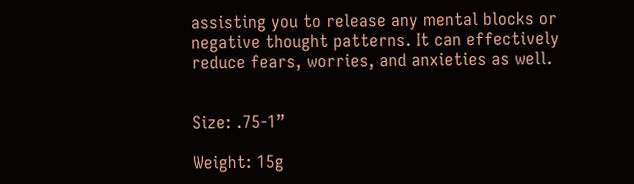assisting you to release any mental blocks or negative thought patterns. It can effectively reduce fears, worries, and anxieties as well.


Size: .75-1”

Weight: 15g